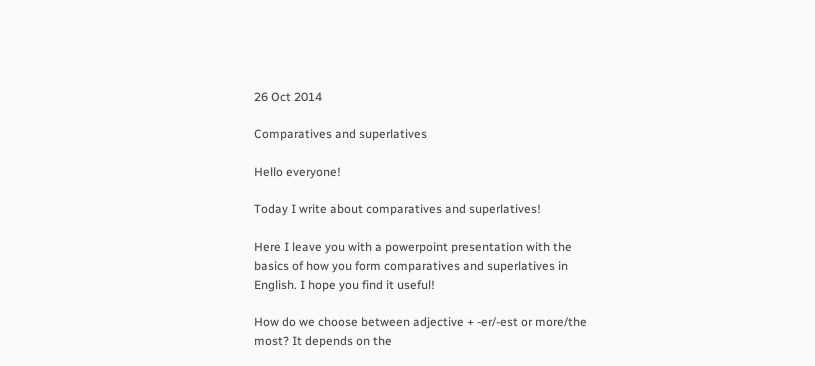26 Oct 2014

Comparatives and superlatives

Hello everyone!

Today I write about comparatives and superlatives!

Here I leave you with a powerpoint presentation with the basics of how you form comparatives and superlatives in English. I hope you find it useful!

How do we choose between adjective + -er/-est or more/the most? It depends on the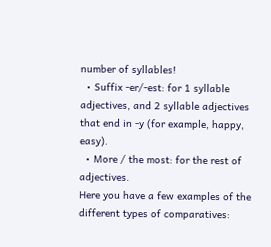number of syllables!
  • Suffix -er/-est: for 1 syllable adjectives, and 2 syllable adjectives that end in -y (for example, happy, easy).
  • More / the most: for the rest of adjectives.
Here you have a few examples of the different types of comparatives: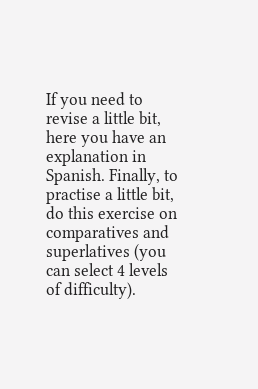If you need to revise a little bit, here you have an explanation in Spanish. Finally, to practise a little bit, do this exercise on comparatives and superlatives (you can select 4 levels of difficulty).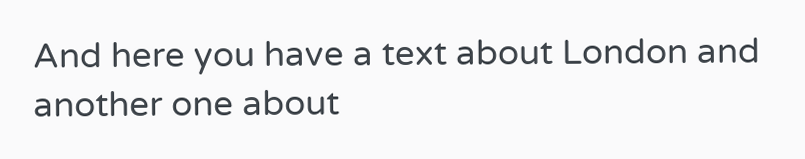And here you have a text about London and another one about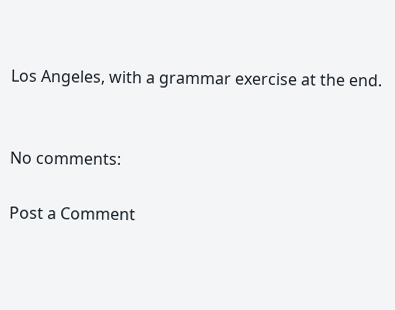Los Angeles, with a grammar exercise at the end.


No comments:

Post a Comment